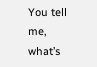You tell me, what’s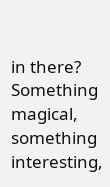in there? Something magical, something interesting,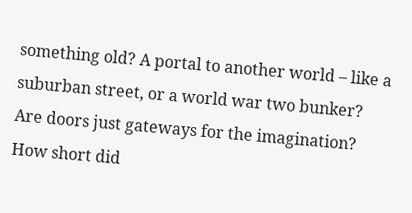something old? A portal to another world – like a suburban street, or a world war two bunker? Are doors just gateways for the imagination? How short did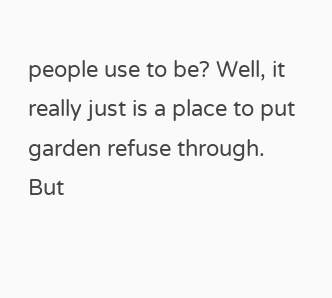people use to be? Well, it really just is a place to put garden refuse through.
But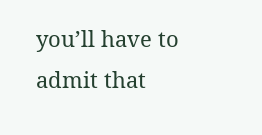you’ll have to admit that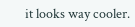it looks way cooler.